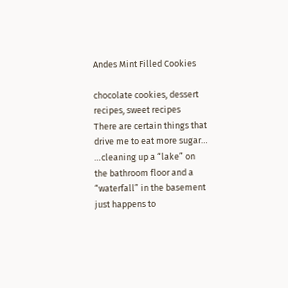Andes Mint Filled Cookies

chocolate cookies, dessert recipes, sweet recipes
There are certain things that drive me to eat more sugar…
…cleaning up a “lake” on the bathroom floor and a
“waterfall” in the basement just happens to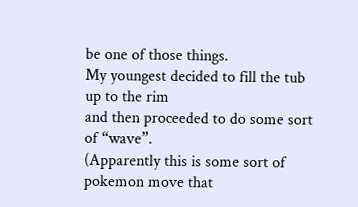be one of those things.
My youngest decided to fill the tub up to the rim
and then proceeded to do some sort of “wave”.
(Apparently this is some sort of pokemon move that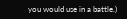you would use in a battle.)